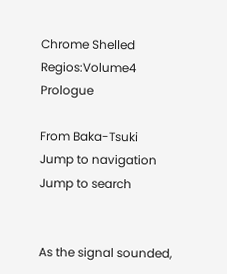Chrome Shelled Regios:Volume4 Prologue

From Baka-Tsuki
Jump to navigation Jump to search


As the signal sounded,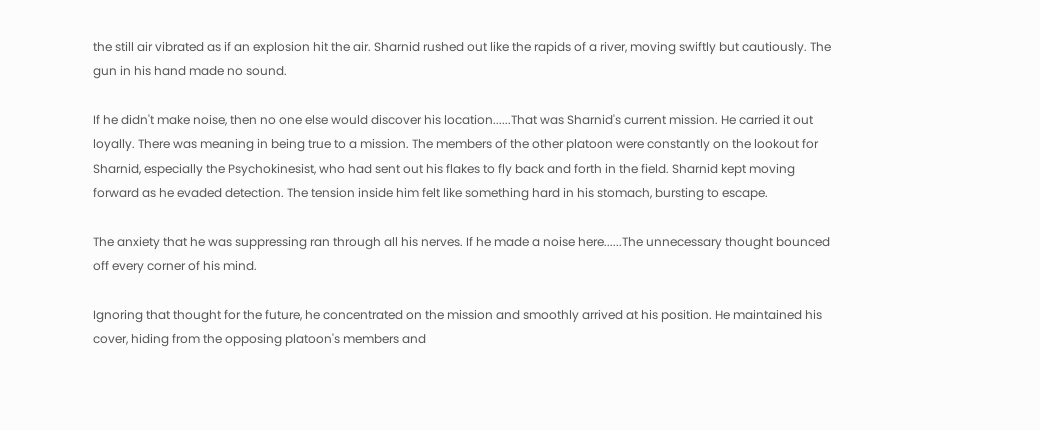the still air vibrated as if an explosion hit the air. Sharnid rushed out like the rapids of a river, moving swiftly but cautiously. The gun in his hand made no sound.

If he didn't make noise, then no one else would discover his location......That was Sharnid's current mission. He carried it out loyally. There was meaning in being true to a mission. The members of the other platoon were constantly on the lookout for Sharnid, especially the Psychokinesist, who had sent out his flakes to fly back and forth in the field. Sharnid kept moving forward as he evaded detection. The tension inside him felt like something hard in his stomach, bursting to escape.

The anxiety that he was suppressing ran through all his nerves. If he made a noise here......The unnecessary thought bounced off every corner of his mind.

Ignoring that thought for the future, he concentrated on the mission and smoothly arrived at his position. He maintained his cover, hiding from the opposing platoon's members and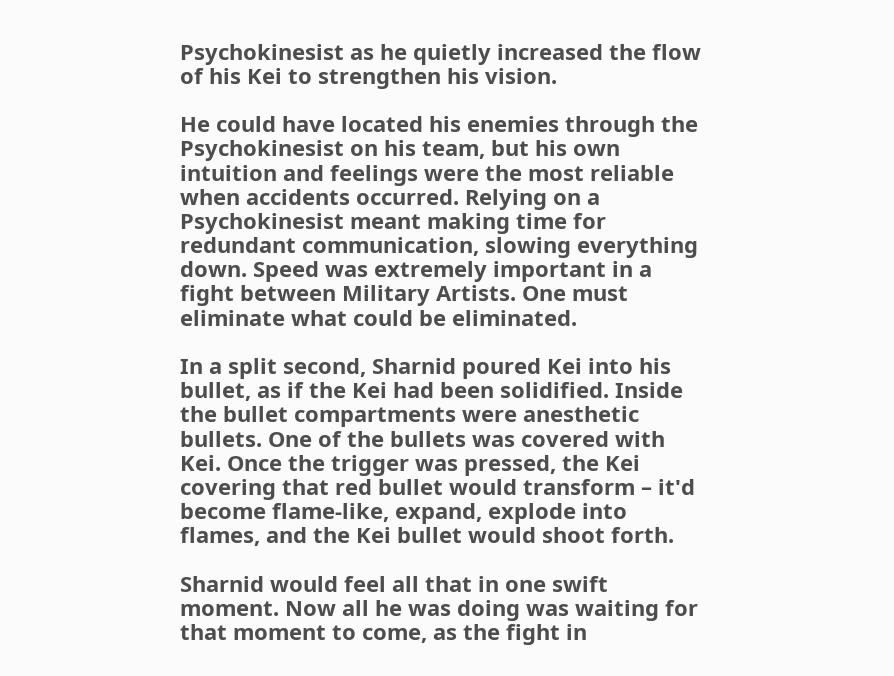Psychokinesist as he quietly increased the flow of his Kei to strengthen his vision.

He could have located his enemies through the Psychokinesist on his team, but his own intuition and feelings were the most reliable when accidents occurred. Relying on a Psychokinesist meant making time for redundant communication, slowing everything down. Speed was extremely important in a fight between Military Artists. One must eliminate what could be eliminated.

In a split second, Sharnid poured Kei into his bullet, as if the Kei had been solidified. Inside the bullet compartments were anesthetic bullets. One of the bullets was covered with Kei. Once the trigger was pressed, the Kei covering that red bullet would transform – it'd become flame-like, expand, explode into flames, and the Kei bullet would shoot forth.

Sharnid would feel all that in one swift moment. Now all he was doing was waiting for that moment to come, as the fight in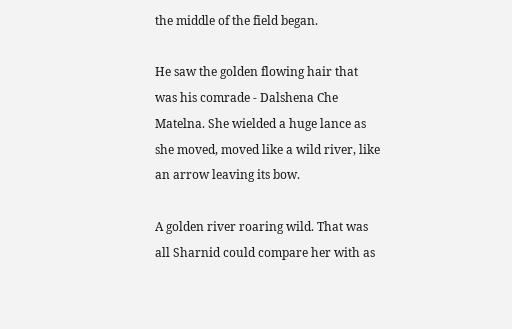the middle of the field began.

He saw the golden flowing hair that was his comrade - Dalshena Che Matelna. She wielded a huge lance as she moved, moved like a wild river, like an arrow leaving its bow.

A golden river roaring wild. That was all Sharnid could compare her with as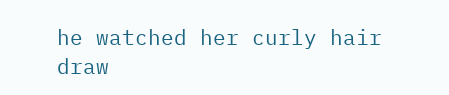he watched her curly hair draw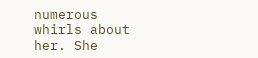numerous whirls about her. She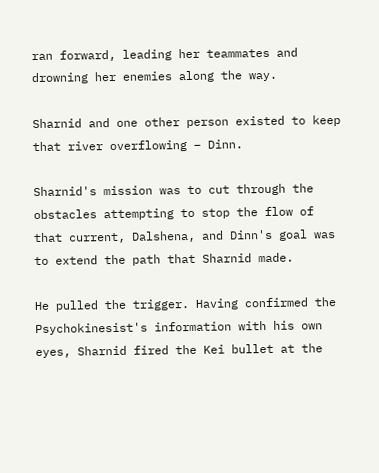ran forward, leading her teammates and drowning her enemies along the way.

Sharnid and one other person existed to keep that river overflowing – Dinn.

Sharnid's mission was to cut through the obstacles attempting to stop the flow of that current, Dalshena, and Dinn's goal was to extend the path that Sharnid made.

He pulled the trigger. Having confirmed the Psychokinesist's information with his own eyes, Sharnid fired the Kei bullet at the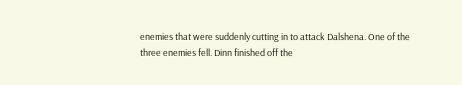enemies that were suddenly cutting in to attack Dalshena. One of the three enemies fell. Dinn finished off the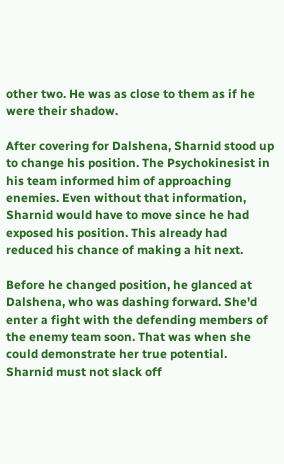other two. He was as close to them as if he were their shadow.

After covering for Dalshena, Sharnid stood up to change his position. The Psychokinesist in his team informed him of approaching enemies. Even without that information, Sharnid would have to move since he had exposed his position. This already had reduced his chance of making a hit next.

Before he changed position, he glanced at Dalshena, who was dashing forward. She'd enter a fight with the defending members of the enemy team soon. That was when she could demonstrate her true potential. Sharnid must not slack off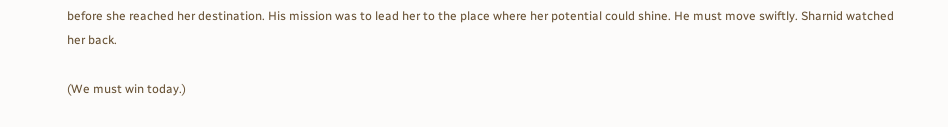before she reached her destination. His mission was to lead her to the place where her potential could shine. He must move swiftly. Sharnid watched her back.

(We must win today.)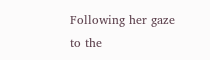Following her gaze to the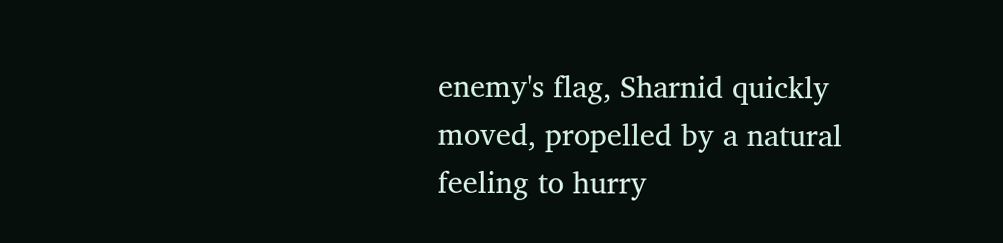enemy's flag, Sharnid quickly moved, propelled by a natural feeling to hurry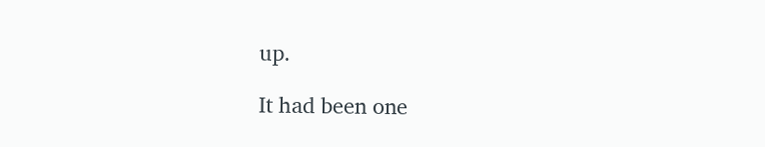up.

It had been one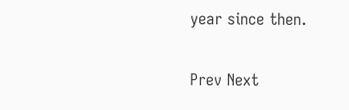year since then.

Prev Next